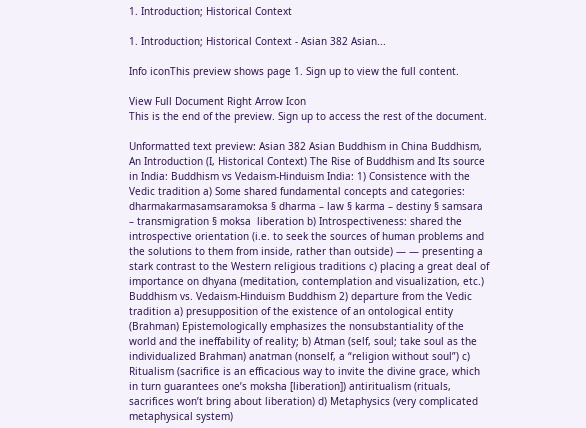1. Introduction; Historical Context

1. Introduction; Historical Context - Asian 382 Asian...

Info iconThis preview shows page 1. Sign up to view the full content.

View Full Document Right Arrow Icon
This is the end of the preview. Sign up to access the rest of the document.

Unformatted text preview: Asian 382 Asian Buddhism in China Buddhism, An Introduction (I, Historical Context) The Rise of Buddhism and Its source in India: Buddhism vs Vedaism-Hinduism India: 1) Consistence with the Vedic tradition a) Some shared fundamental concepts and categories: dharmakarmasamsaramoksa § dharma – law § karma – destiny § samsara – transmigration § moksa  liberation b) Introspectiveness: shared the introspective orientation (i.e. to seek the sources of human problems and the solutions to them from inside, rather than outside) — — presenting a stark contrast to the Western religious traditions c) placing a great deal of importance on dhyana (meditation, contemplation and visualization, etc.) Buddhism vs. Vedaism-Hinduism Buddhism 2) departure from the Vedic tradition a) presupposition of the existence of an ontological entity (Brahman) Epistemologically emphasizes the nonsubstantiality of the world and the ineffability of reality; b) Atman (self, soul; take soul as the individualized Brahman) anatman (nonself, a “religion without soul”) c) Ritualism (sacrifice is an efficacious way to invite the divine grace, which in turn guarantees one’s moksha [liberation]) antiritualism (rituals, sacrifices won’t bring about liberation) d) Metaphysics (very complicated metaphysical system)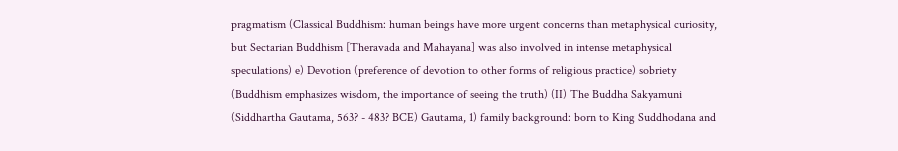pragmatism (Classical Buddhism: human beings have more urgent concerns than metaphysical curiosity, but Sectarian Buddhism [Theravada and Mahayana] was also involved in intense metaphysical speculations) e) Devotion (preference of devotion to other forms of religious practice) sobriety (Buddhism emphasizes wisdom, the importance of seeing the truth) (II) The Buddha Sakyamuni (Siddhartha Gautama, 563? - 483? BCE) Gautama, 1) family background: born to King Suddhodana and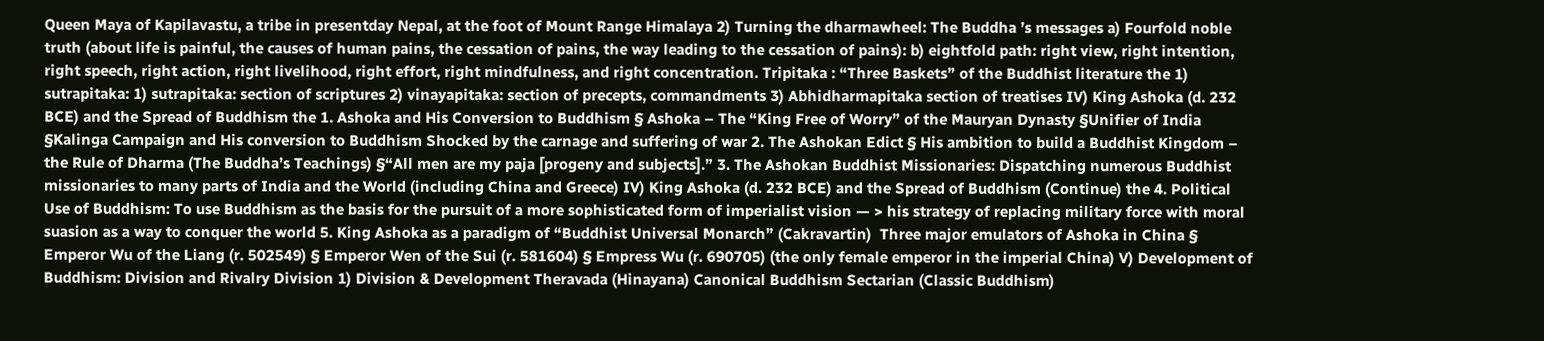Queen Maya of Kapilavastu, a tribe in presentday Nepal, at the foot of Mount Range Himalaya 2) Turning the dharmawheel: The Buddha ’s messages a) Fourfold noble truth (about life is painful, the causes of human pains, the cessation of pains, the way leading to the cessation of pains): b) eightfold path: right view, right intention, right speech, right action, right livelihood, right effort, right mindfulness, and right concentration. Tripitaka : “Three Baskets” of the Buddhist literature the 1) sutrapitaka: 1) sutrapitaka: section of scriptures 2) vinayapitaka: section of precepts, commandments 3) Abhidharmapitaka section of treatises IV) King Ashoka (d. 232 BCE) and the Spread of Buddhism the 1. Ashoka and His Conversion to Buddhism § Ashoka – The “King Free of Worry” of the Mauryan Dynasty §Unifier of India §Kalinga Campaign and His conversion to Buddhism Shocked by the carnage and suffering of war 2. The Ashokan Edict § His ambition to build a Buddhist Kingdom – the Rule of Dharma (The Buddha’s Teachings) §“All men are my paja [progeny and subjects].” 3. The Ashokan Buddhist Missionaries: Dispatching numerous Buddhist missionaries to many parts of India and the World (including China and Greece) IV) King Ashoka (d. 232 BCE) and the Spread of Buddhism (Continue) the 4. Political Use of Buddhism: To use Buddhism as the basis for the pursuit of a more sophisticated form of imperialist vision — > his strategy of replacing military force with moral suasion as a way to conquer the world 5. King Ashoka as a paradigm of “Buddhist Universal Monarch” (Cakravartin)  Three major emulators of Ashoka in China § Emperor Wu of the Liang (r. 502549) § Emperor Wen of the Sui (r. 581604) § Empress Wu (r. 690705) (the only female emperor in the imperial China) V) Development of Buddhism: Division and Rivalry Division 1) Division & Development Theravada (Hinayana) Canonical Buddhism Sectarian (Classic Buddhism)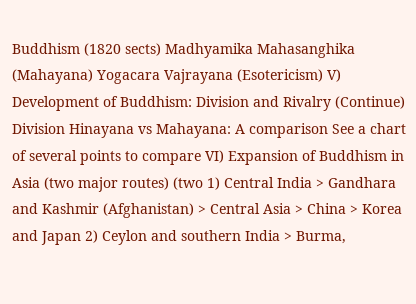Buddhism (1820 sects) Madhyamika Mahasanghika (Mahayana) Yogacara Vajrayana (Esotericism) V) Development of Buddhism: Division and Rivalry (Continue) Division Hinayana vs Mahayana: A comparison See a chart of several points to compare VI) Expansion of Buddhism in Asia (two major routes) (two 1) Central India > Gandhara and Kashmir (Afghanistan) > Central Asia > China > Korea and Japan 2) Ceylon and southern India > Burma,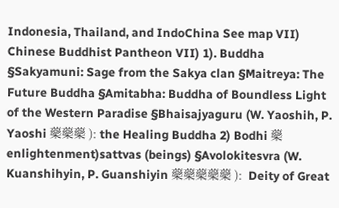Indonesia, Thailand, and IndoChina See map VII) Chinese Buddhist Pantheon VII) 1). Buddha §Sakyamuni: Sage from the Sakya clan §Maitreya: The Future Buddha §Amitabha: Buddha of Boundless Light of the Western Paradise §Bhaisajyaguru (W. Yaoshih, P. Yaoshi 藥藥藥 ): the Healing Buddha 2) Bodhi 藥 enlightenment)sattvas (beings) §Avolokitesvra (W. Kuanshihyin, P. Guanshiyin 藥藥藥藥藥 ):  Deity of Great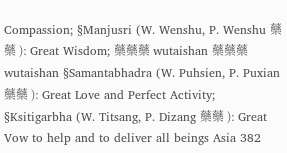Compassion; §Manjusri (W. Wenshu, P. Wenshu 藥藥 ): Great Wisdom; 藥藥藥 wutaishan 藥藥藥 wutaishan §Samantabhadra (W. Puhsien, P. Puxian 藥藥 ): Great Love and Perfect Activity; §Ksitigarbha (W. Titsang, P. Dizang 藥藥 ): Great Vow to help and to deliver all beings Asia 382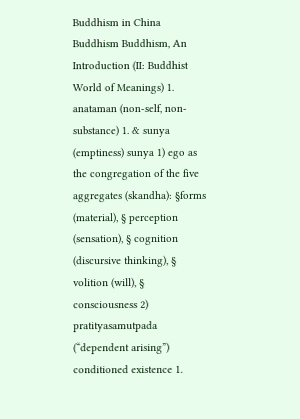Buddhism in China Buddhism Buddhism, An Introduction (II: Buddhist World of Meanings) 1. anataman (non-self, non-substance) 1. & sunya (emptiness) sunya 1) ego as the congregation of the five aggregates (skandha): §forms (material), § perception (sensation), § cognition (discursive thinking), § volition (will), § consciousness 2) pratityasamutpada (“dependent arising”)  conditioned existence 1.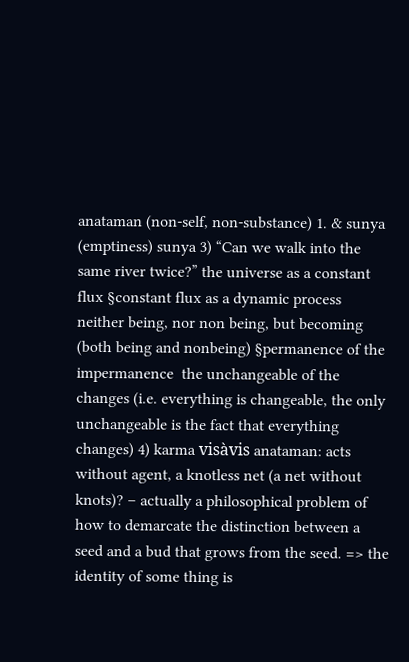anataman (non-self, non-substance) 1. & sunya (emptiness) sunya 3) “Can we walk into the same river twice?” the universe as a constant flux §constant flux as a dynamic process  neither being, nor non being, but becoming (both being and nonbeing) §permanence of the impermanence  the unchangeable of the changes (i.e. everything is changeable, the only unchangeable is the fact that everything changes) 4) karma visàvis anataman: acts without agent, a knotless net (a net without knots)? – actually a philosophical problem of how to demarcate the distinction between a seed and a bud that grows from the seed. => the identity of some thing is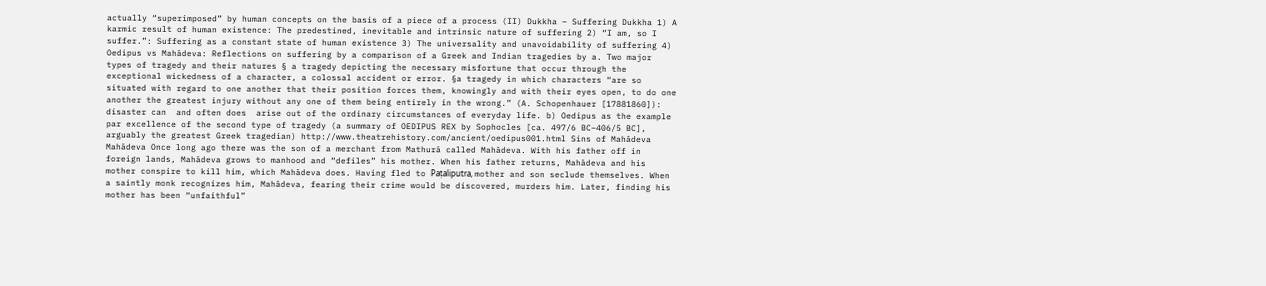actually “superimposed” by human concepts on the basis of a piece of a process (II) Dukkha – Suffering Dukkha 1) A karmic result of human existence: The predestined, inevitable and intrinsic nature of suffering 2) “I am, so I suffer.”: Suffering as a constant state of human existence 3) The universality and unavoidability of suffering 4) Oedipus vs Mahādeva: Reflections on suffering by a comparison of a Greek and Indian tragedies by a. Two major types of tragedy and their natures § a tragedy depicting the necessary misfortune that occur through the exceptional wickedness of a character, a colossal accident or error. §a tragedy in which characters “are so situated with regard to one another that their position forces them, knowingly and with their eyes open, to do one another the greatest injury without any one of them being entirely in the wrong.” (A. Schopenhauer [17881860]): disaster can  and often does  arise out of the ordinary circumstances of everyday life. b) Oedipus as the example par excellence of the second type of tragedy (a summary of OEDIPUS REX by Sophocles [ca. 497/6 BC–406/5 BC], arguably the greatest Greek tragedian) http://www.theatrehistory.com/ancient/oedipus001.html Sins of Mahādeva Mahādeva Once long ago there was the son of a merchant from Mathurā called Mahādeva. With his father off in foreign lands, Mahādeva grows to manhood and “defiles” his mother. When his father returns, Mahādeva and his mother conspire to kill him, which Mahādeva does. Having fled to Paṭaliputra, mother and son seclude themselves. When a saintly monk recognizes him, Mahādeva, fearing their crime would be discovered, murders him. Later, finding his mother has been “unfaithful”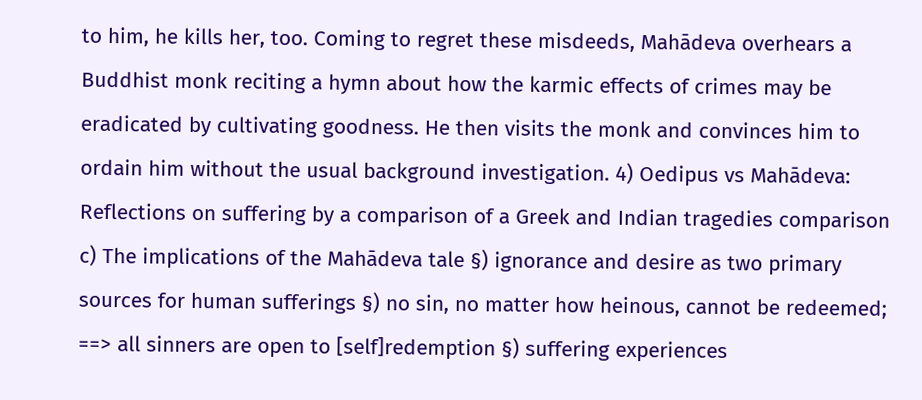to him, he kills her, too. Coming to regret these misdeeds, Mahādeva overhears a Buddhist monk reciting a hymn about how the karmic effects of crimes may be eradicated by cultivating goodness. He then visits the monk and convinces him to ordain him without the usual background investigation. 4) Oedipus vs Mahādeva: Reflections on suffering by a comparison of a Greek and Indian tragedies comparison c) The implications of the Mahādeva tale §) ignorance and desire as two primary sources for human sufferings §) no sin, no matter how heinous, cannot be redeemed; ==> all sinners are open to [self]redemption §) suffering experiences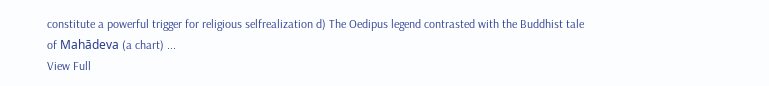constitute a powerful trigger for religious selfrealization d) The Oedipus legend contrasted with the Buddhist tale of Mahādeva (a chart) ...
View Full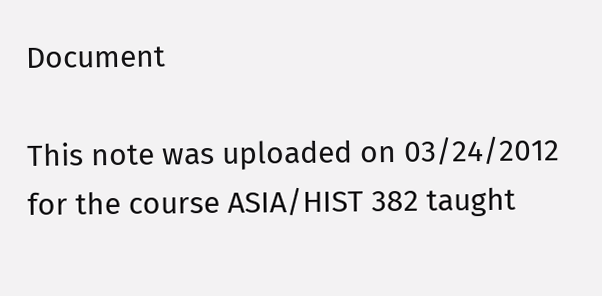Document

This note was uploaded on 03/24/2012 for the course ASIA/HIST 382 taught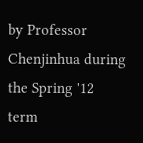by Professor Chenjinhua during the Spring '12 term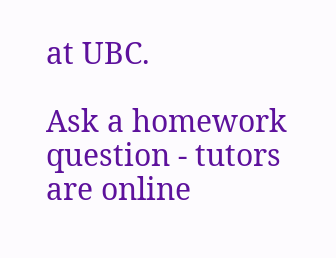at UBC.

Ask a homework question - tutors are online